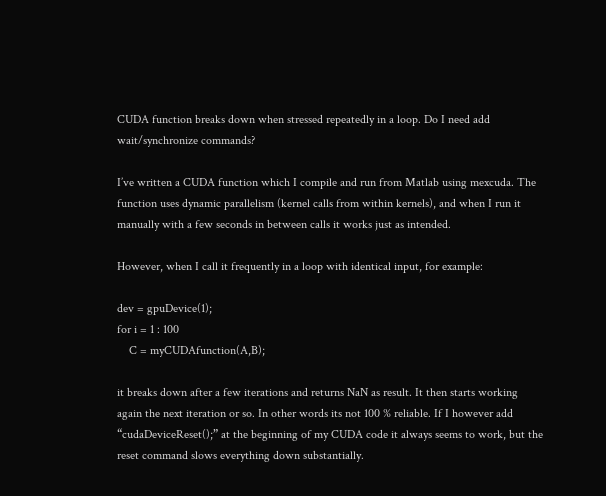CUDA function breaks down when stressed repeatedly in a loop. Do I need add wait/synchronize commands?

I’ve written a CUDA function which I compile and run from Matlab using mexcuda. The function uses dynamic parallelism (kernel calls from within kernels), and when I run it manually with a few seconds in between calls it works just as intended.

However, when I call it frequently in a loop with identical input, for example:

dev = gpuDevice(1);
for i = 1 : 100
    C = myCUDAfunction(A,B);

it breaks down after a few iterations and returns NaN as result. It then starts working again the next iteration or so. In other words its not 100 % reliable. If I however add “cudaDeviceReset();” at the beginning of my CUDA code it always seems to work, but the reset command slows everything down substantially.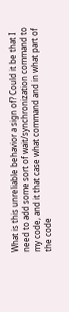What is this unreliable behavior a sign of? Could it be that I need to add some sort of wait/synchronization command to my code, and it that case what command and in what part of the code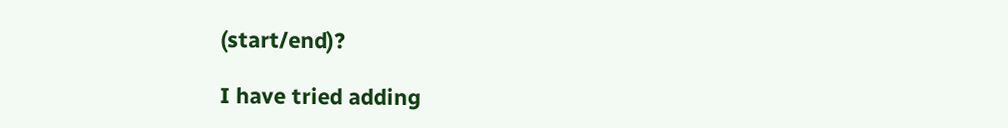(start/end)?

I have tried adding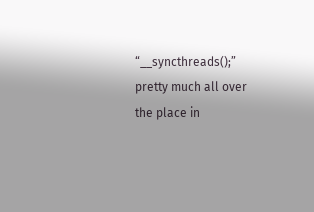“__syncthreads();” pretty much all over the place in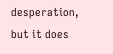desperation, but it does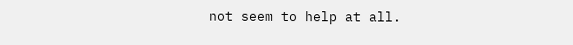not seem to help at all.